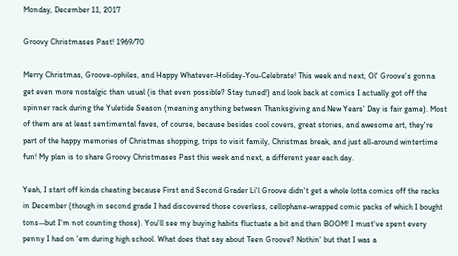Monday, December 11, 2017

Groovy Christmases Past! 1969/70

Merry Christmas, Groove-ophiles, and Happy Whatever-Holiday-You-Celebrate! This week and next, Ol' Groove's gonna get even more nostalgic than usual (is that even possible? Stay tuned!) and look back at comics I actually got off the spinner rack during the Yuletide Season (meaning anything between Thanksgiving and New Years' Day is fair game). Most of them are at least sentimental faves, of course, because besides cool covers, great stories, and awesome art, they're part of the happy memories of Christmas shopping, trips to visit family, Christmas break, and just all-around wintertime fun! My plan is to share Groovy Christmases Past this week and next, a different year each day.

Yeah, I start off kinda cheating because First and Second Grader Li'l Groove didn't get a whole lotta comics off the racks in December (though in second grade I had discovered those coverless, cellophane-wrapped comic packs of which I bought tons--but I'm not counting those). You'll see my buying habits fluctuate a bit and then BOOM! I must've spent every penny I had on 'em during high school. What does that say about Teen Groove? Nothin' but that I was a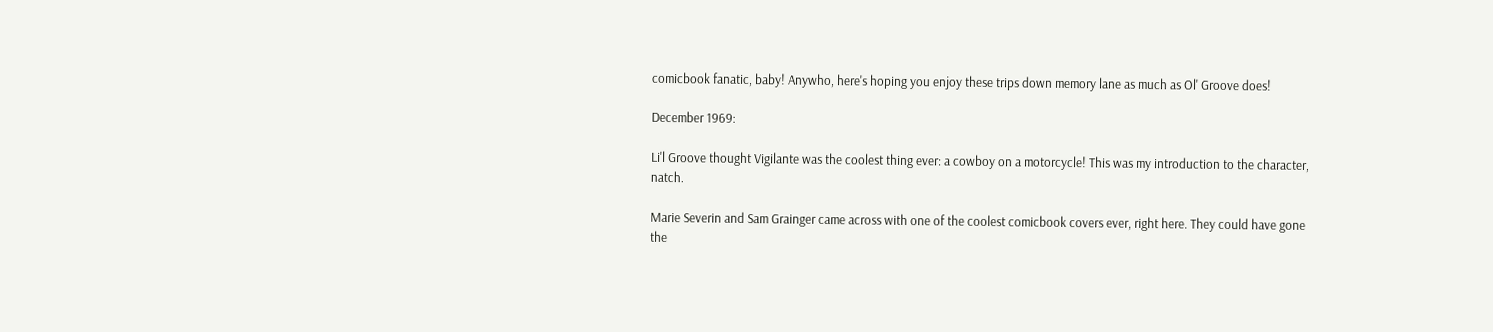comicbook fanatic, baby! Anywho, here's hoping you enjoy these trips down memory lane as much as Ol' Groove does!

December 1969:

Li'l Groove thought Vigilante was the coolest thing ever: a cowboy on a motorcycle! This was my introduction to the character, natch.

Marie Severin and Sam Grainger came across with one of the coolest comicbook covers ever, right here. They could have gone the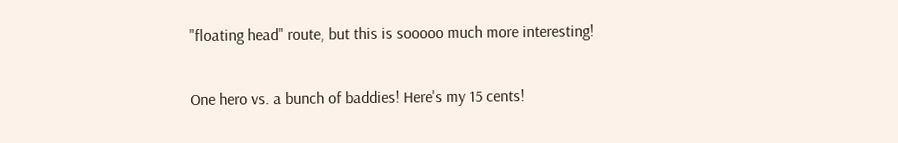"floating head" route, but this is sooooo much more interesting!

One hero vs. a bunch of baddies! Here's my 15 cents!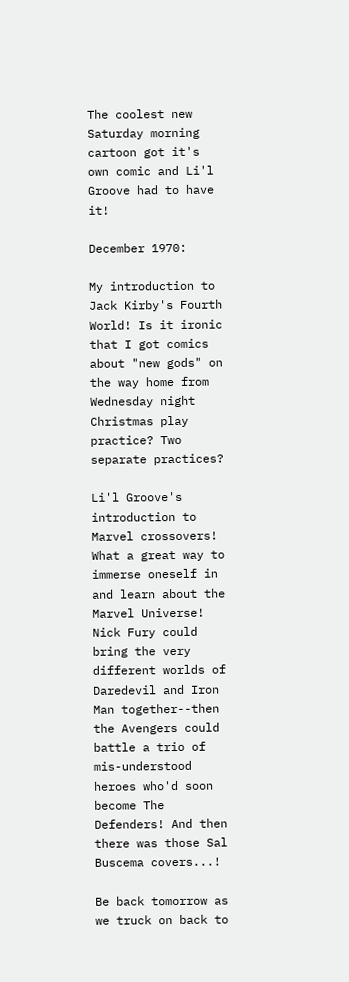The coolest new Saturday morning cartoon got it's own comic and Li'l Groove had to have it!

December 1970:

My introduction to Jack Kirby's Fourth World! Is it ironic that I got comics about "new gods" on the way home from Wednesday night Christmas play practice? Two separate practices?

Li'l Groove's introduction to Marvel crossovers! What a great way to immerse oneself in and learn about the Marvel Universe! Nick Fury could bring the very different worlds of Daredevil and Iron Man together--then the Avengers could battle a trio of mis-understood heroes who'd soon become The Defenders! And then there was those Sal Buscema covers...!

Be back tomorrow as we truck on back to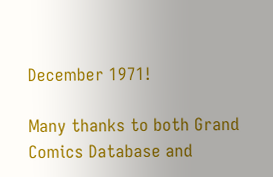December 1971!

Many thanks to both Grand Comics Database and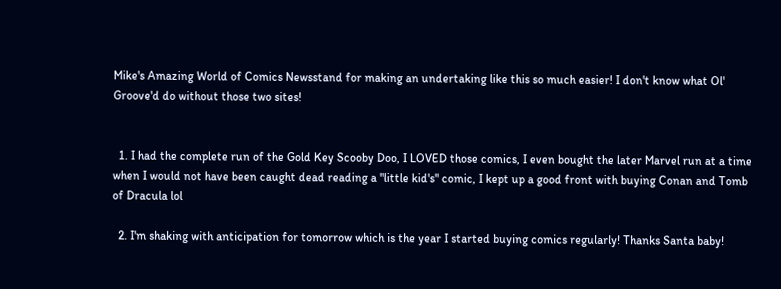Mike's Amazing World of Comics Newsstand for making an undertaking like this so much easier! I don't know what Ol' Groove'd do without those two sites!


  1. I had the complete run of the Gold Key Scooby Doo, I LOVED those comics, I even bought the later Marvel run at a time when I would not have been caught dead reading a "little kid's" comic, I kept up a good front with buying Conan and Tomb of Dracula lol

  2. I'm shaking with anticipation for tomorrow which is the year I started buying comics regularly! Thanks Santa baby!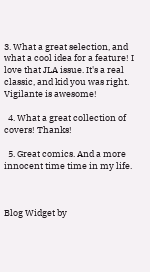3. What a great selection, and what a cool idea for a feature! I love that JLA issue. It's a real classic, and kid you was right. Vigilante is awesome!

  4. What a great collection of covers! Thanks!

  5. Great comics. And a more innocent time time in my life.



Blog Widget by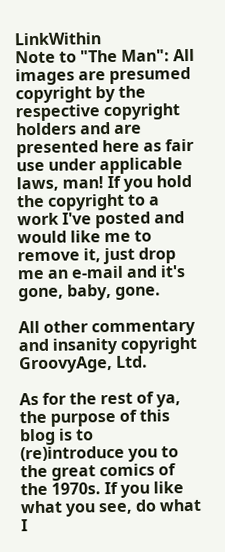LinkWithin
Note to "The Man": All images are presumed copyright by the respective copyright holders and are presented here as fair use under applicable laws, man! If you hold the copyright to a work I've posted and would like me to remove it, just drop me an e-mail and it's gone, baby, gone.

All other commentary and insanity copyright GroovyAge, Ltd.

As for the rest of ya, the purpose of this blog is to (re)introduce you to the great comics of the 1970s. If you like what you see, do what I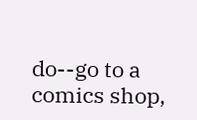do--go to a comics shop,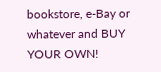bookstore, e-Bay or whatever and BUY YOUR OWN!